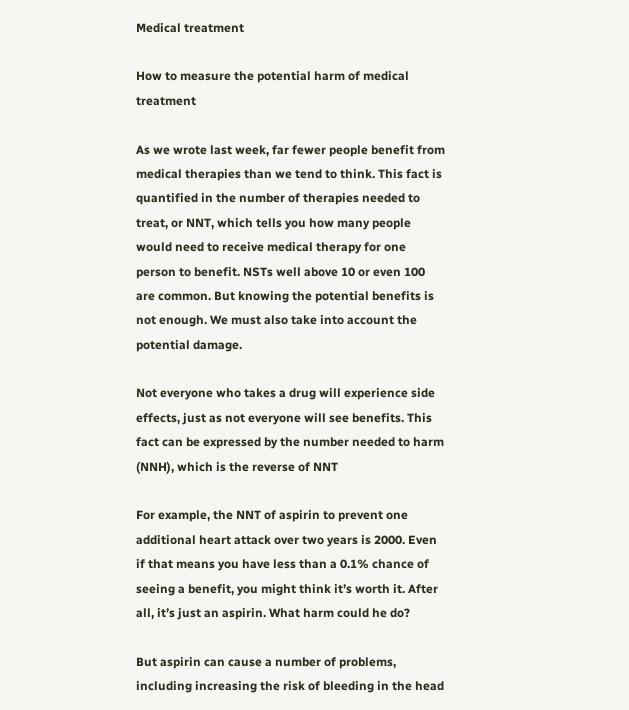Medical treatment

How to measure the potential harm of medical treatment

As we wrote last week, far fewer people benefit from medical therapies than we tend to think. This fact is quantified in the number of therapies needed to treat, or NNT, which tells you how many people would need to receive medical therapy for one person to benefit. NSTs well above 10 or even 100 are common. But knowing the potential benefits is not enough. We must also take into account the potential damage.

Not everyone who takes a drug will experience side effects, just as not everyone will see benefits. This fact can be expressed by the number needed to harm (NNH), which is the reverse of NNT

For example, the NNT of aspirin to prevent one additional heart attack over two years is 2000. Even if that means you have less than a 0.1% chance of seeing a benefit, you might think it’s worth it. After all, it’s just an aspirin. What harm could he do?

But aspirin can cause a number of problems, including increasing the risk of bleeding in the head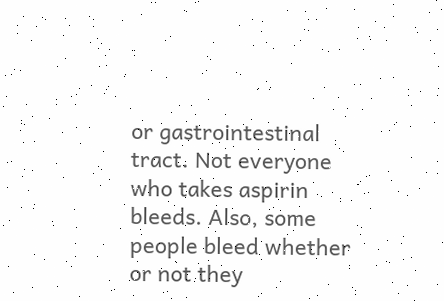or gastrointestinal tract. Not everyone who takes aspirin bleeds. Also, some people bleed whether or not they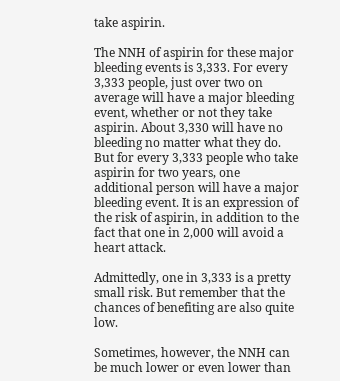take aspirin.

The NNH of aspirin for these major bleeding events is 3,333. For every 3,333 people, just over two on average will have a major bleeding event, whether or not they take aspirin. About 3,330 will have no bleeding no matter what they do. But for every 3,333 people who take aspirin for two years, one additional person will have a major bleeding event. It is an expression of the risk of aspirin, in addition to the fact that one in 2,000 will avoid a heart attack.

Admittedly, one in 3,333 is a pretty small risk. But remember that the chances of benefiting are also quite low.

Sometimes, however, the NNH can be much lower or even lower than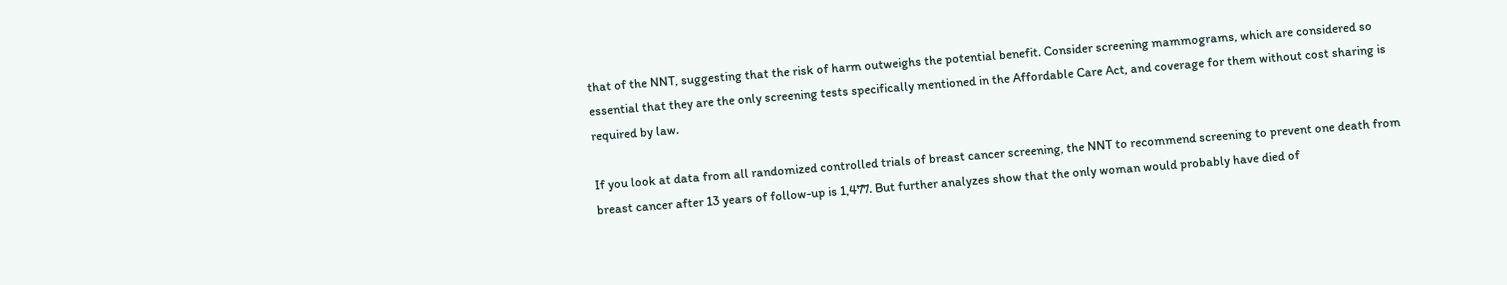that of the NNT, suggesting that the risk of harm outweighs the potential benefit. Consider screening mammograms, which are considered so essential that they are the only screening tests specifically mentioned in the Affordable Care Act, and coverage for them without cost sharing is required by law.

If you look at data from all randomized controlled trials of breast cancer screening, the NNT to recommend screening to prevent one death from breast cancer after 13 years of follow-up is 1,477. But further analyzes show that the only woman would probably have died of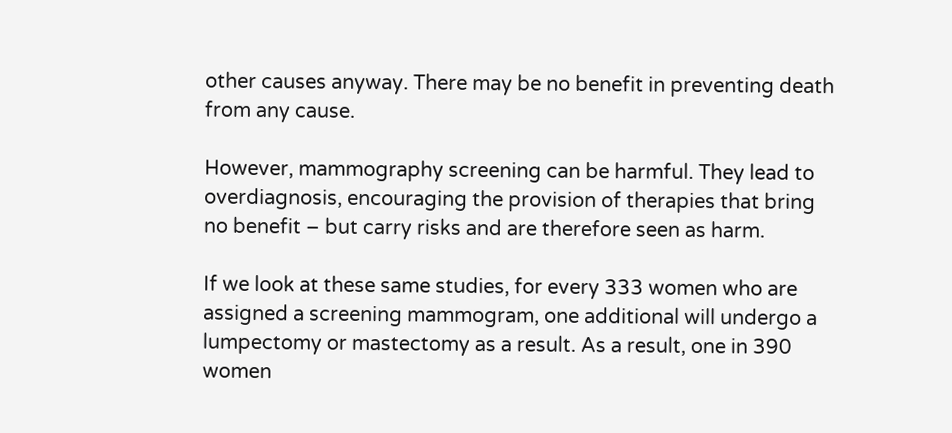other causes anyway. There may be no benefit in preventing death from any cause.

However, mammography screening can be harmful. They lead to overdiagnosis, encouraging the provision of therapies that bring no benefit – but carry risks and are therefore seen as harm.

If we look at these same studies, for every 333 women who are assigned a screening mammogram, one additional will undergo a lumpectomy or mastectomy as a result. As a result, one in 390 women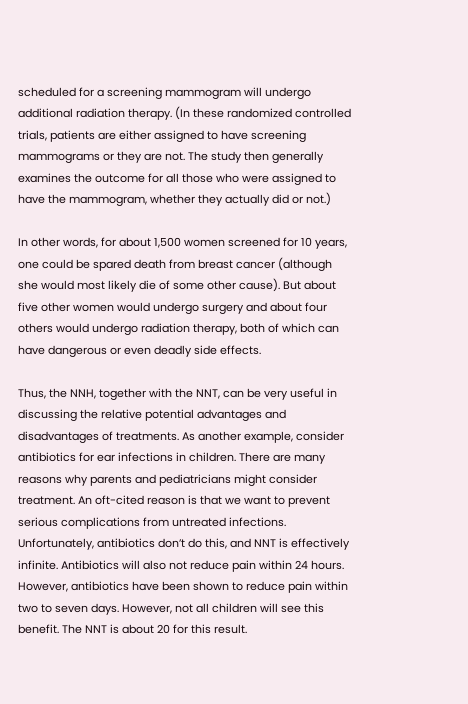scheduled for a screening mammogram will undergo additional radiation therapy. (In these randomized controlled trials, patients are either assigned to have screening mammograms or they are not. The study then generally examines the outcome for all those who were assigned to have the mammogram, whether they actually did or not.)

In other words, for about 1,500 women screened for 10 years, one could be spared death from breast cancer (although she would most likely die of some other cause). But about five other women would undergo surgery and about four others would undergo radiation therapy, both of which can have dangerous or even deadly side effects.

Thus, the NNH, together with the NNT, can be very useful in discussing the relative potential advantages and disadvantages of treatments. As another example, consider antibiotics for ear infections in children. There are many reasons why parents and pediatricians might consider treatment. An oft-cited reason is that we want to prevent serious complications from untreated infections. Unfortunately, antibiotics don’t do this, and NNT is effectively infinite. Antibiotics will also not reduce pain within 24 hours. However, antibiotics have been shown to reduce pain within two to seven days. However, not all children will see this benefit. The NNT is about 20 for this result.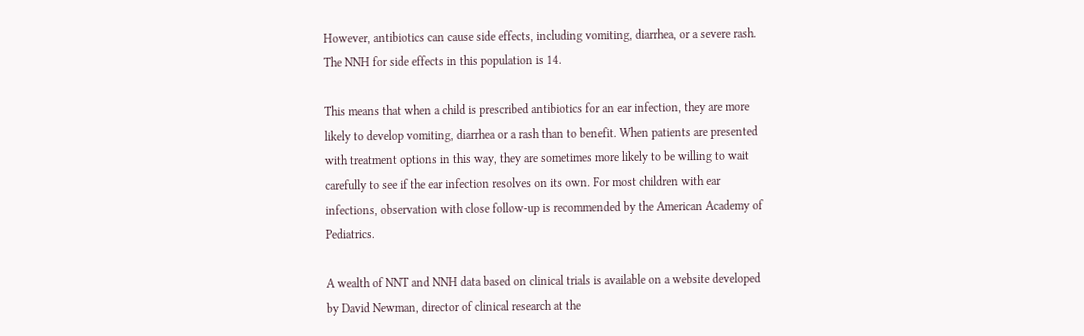However, antibiotics can cause side effects, including vomiting, diarrhea, or a severe rash. The NNH for side effects in this population is 14.

This means that when a child is prescribed antibiotics for an ear infection, they are more likely to develop vomiting, diarrhea or a rash than to benefit. When patients are presented with treatment options in this way, they are sometimes more likely to be willing to wait carefully to see if the ear infection resolves on its own. For most children with ear infections, observation with close follow-up is recommended by the American Academy of Pediatrics.

A wealth of NNT and NNH data based on clinical trials is available on a website developed by David Newman, director of clinical research at the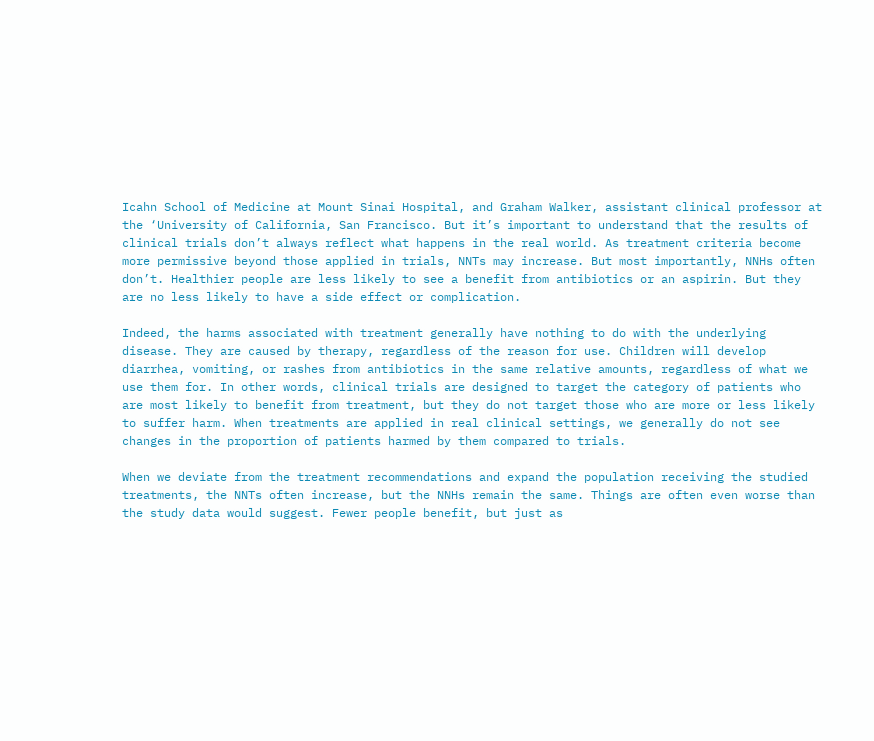Icahn School of Medicine at Mount Sinai Hospital, and Graham Walker, assistant clinical professor at the ‘University of California, San Francisco. But it’s important to understand that the results of clinical trials don’t always reflect what happens in the real world. As treatment criteria become more permissive beyond those applied in trials, NNTs may increase. But most importantly, NNHs often don’t. Healthier people are less likely to see a benefit from antibiotics or an aspirin. But they are no less likely to have a side effect or complication.

Indeed, the harms associated with treatment generally have nothing to do with the underlying disease. They are caused by therapy, regardless of the reason for use. Children will develop diarrhea, vomiting, or rashes from antibiotics in the same relative amounts, regardless of what we use them for. In other words, clinical trials are designed to target the category of patients who are most likely to benefit from treatment, but they do not target those who are more or less likely to suffer harm. When treatments are applied in real clinical settings, we generally do not see changes in the proportion of patients harmed by them compared to trials.

When we deviate from the treatment recommendations and expand the population receiving the studied treatments, the NNTs often increase, but the NNHs remain the same. Things are often even worse than the study data would suggest. Fewer people benefit, but just as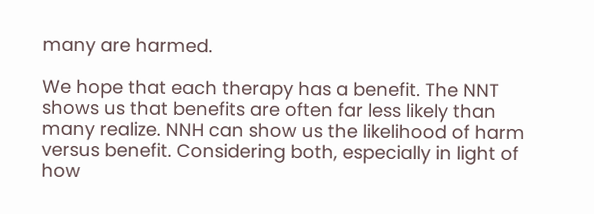many are harmed.

We hope that each therapy has a benefit. The NNT shows us that benefits are often far less likely than many realize. NNH can show us the likelihood of harm versus benefit. Considering both, especially in light of how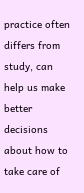practice often differs from study, can help us make better decisions about how to take care of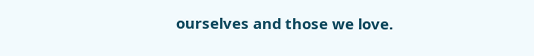ourselves and those we love.